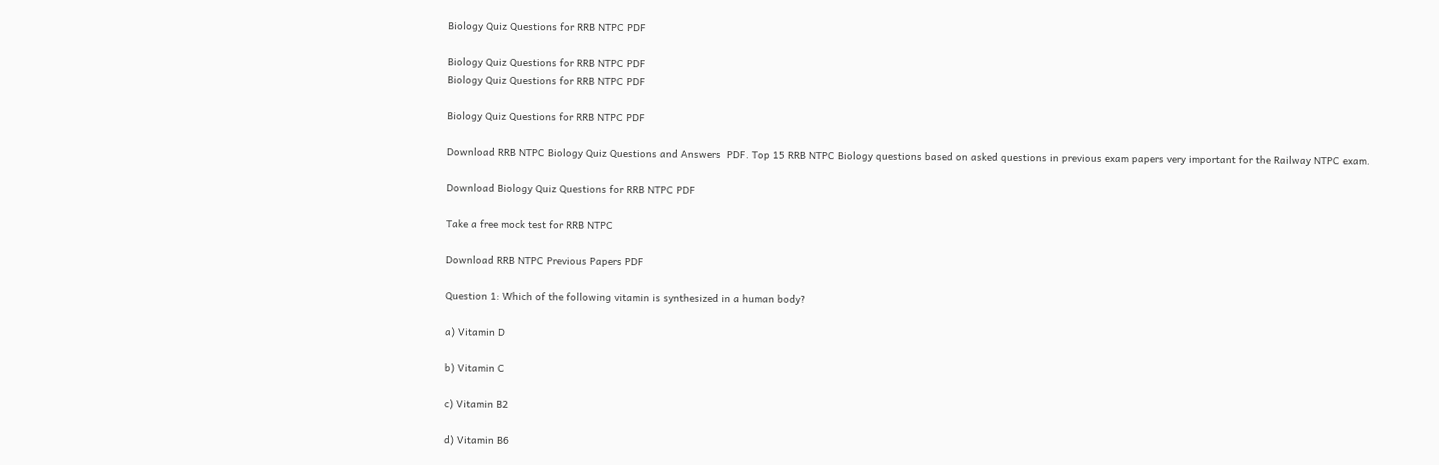Biology Quiz Questions for RRB NTPC PDF

Biology Quiz Questions for RRB NTPC PDF
Biology Quiz Questions for RRB NTPC PDF

Biology Quiz Questions for RRB NTPC PDF

Download RRB NTPC Biology Quiz Questions and Answers  PDF. Top 15 RRB NTPC Biology questions based on asked questions in previous exam papers very important for the Railway NTPC exam.

Download Biology Quiz Questions for RRB NTPC PDF

Take a free mock test for RRB NTPC

Download RRB NTPC Previous Papers PDF

Question 1: Which of the following vitamin is synthesized in a human body?

a) Vitamin D

b) Vitamin C

c) Vitamin B2

d) Vitamin B6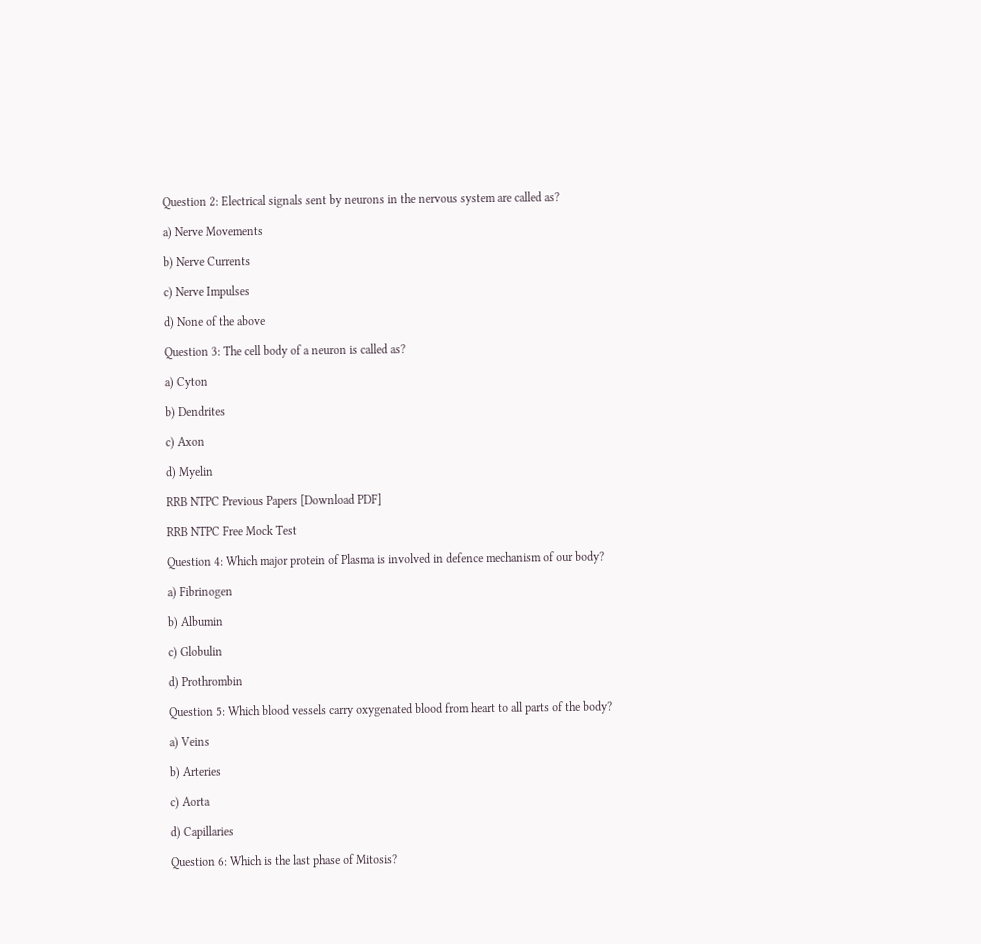Question 2: Electrical signals sent by neurons in the nervous system are called as?

a) Nerve Movements

b) Nerve Currents

c) Nerve Impulses

d) None of the above

Question 3: The cell body of a neuron is called as?

a) Cyton

b) Dendrites

c) Axon

d) Myelin

RRB NTPC Previous Papers [Download PDF]

RRB NTPC Free Mock Test

Question 4: Which major protein of Plasma is involved in defence mechanism of our body?

a) Fibrinogen

b) Albumin

c) Globulin

d) Prothrombin

Question 5: Which blood vessels carry oxygenated blood from heart to all parts of the body?

a) Veins

b) Arteries

c) Aorta

d) Capillaries

Question 6: Which is the last phase of Mitosis?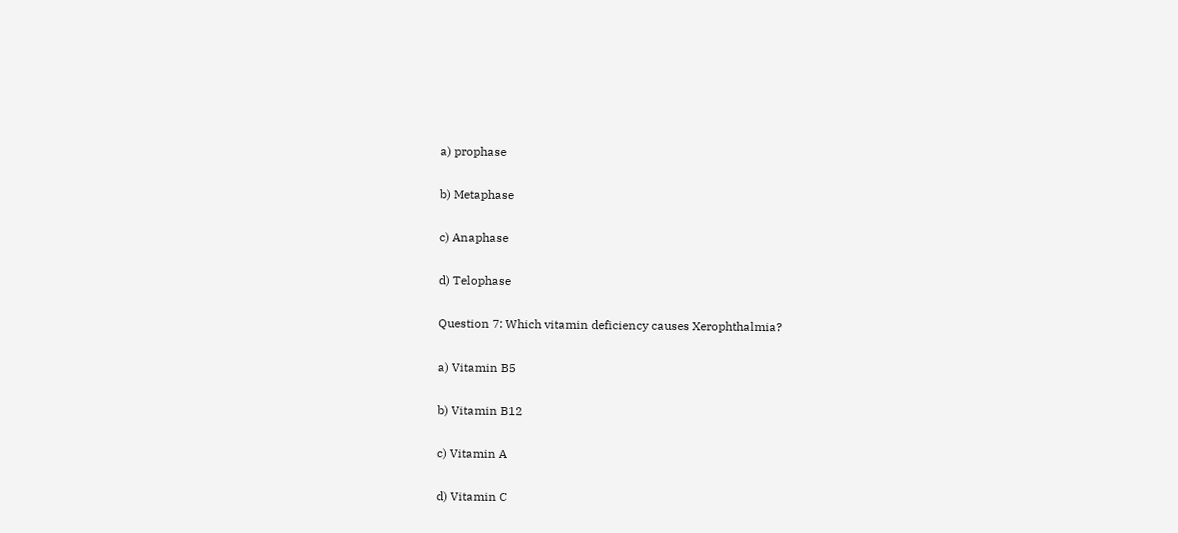a) prophase

b) Metaphase

c) Anaphase

d) Telophase

Question 7: Which vitamin deficiency causes Xerophthalmia?

a) Vitamin B5

b) Vitamin B12

c) Vitamin A

d) Vitamin C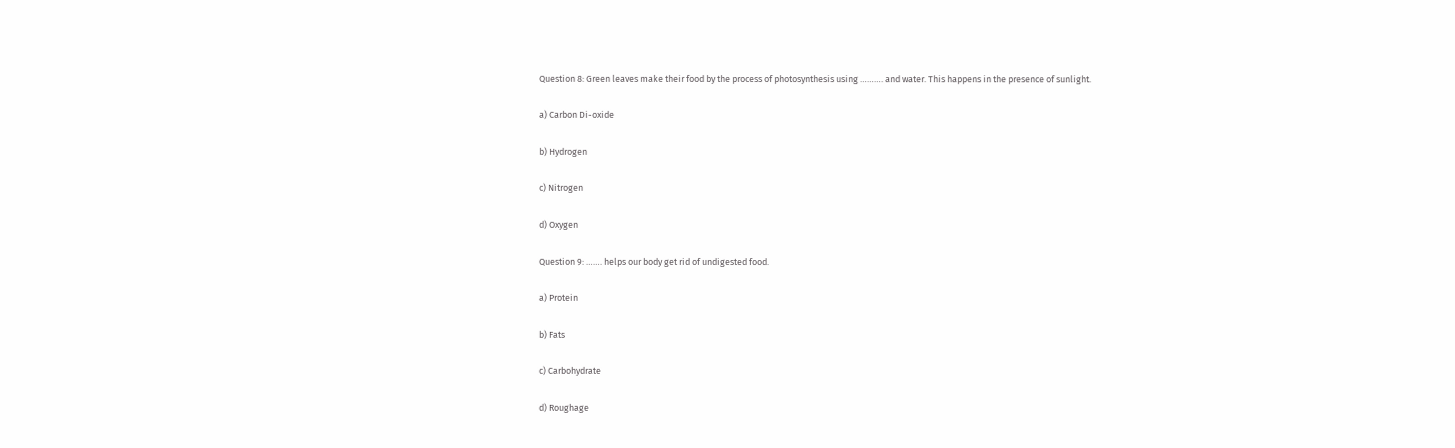Question 8: Green leaves make their food by the process of photosynthesis using ………. and water. This happens in the presence of sunlight.

a) Carbon Di-oxide

b) Hydrogen

c) Nitrogen

d) Oxygen

Question 9: ……. helps our body get rid of undigested food.

a) Protein

b) Fats

c) Carbohydrate

d) Roughage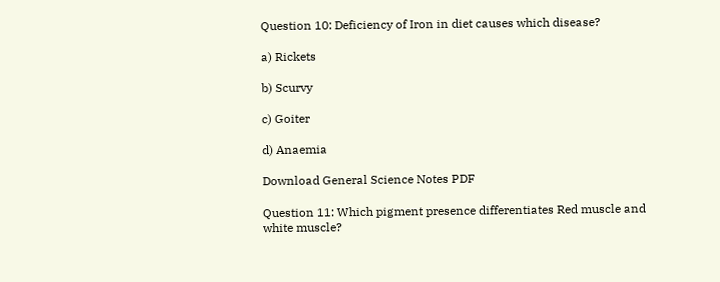Question 10: Deficiency of Iron in diet causes which disease?

a) Rickets

b) Scurvy

c) Goiter

d) Anaemia

Download General Science Notes PDF

Question 11: Which pigment presence differentiates Red muscle and white muscle?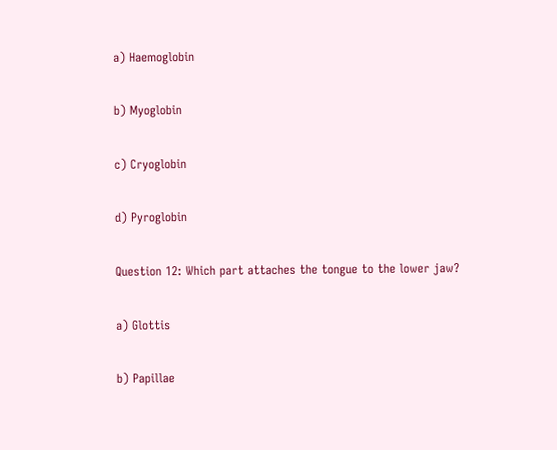a) Haemoglobin

b) Myoglobin

c) Cryoglobin

d) Pyroglobin

Question 12: Which part attaches the tongue to the lower jaw?

a) Glottis

b) Papillae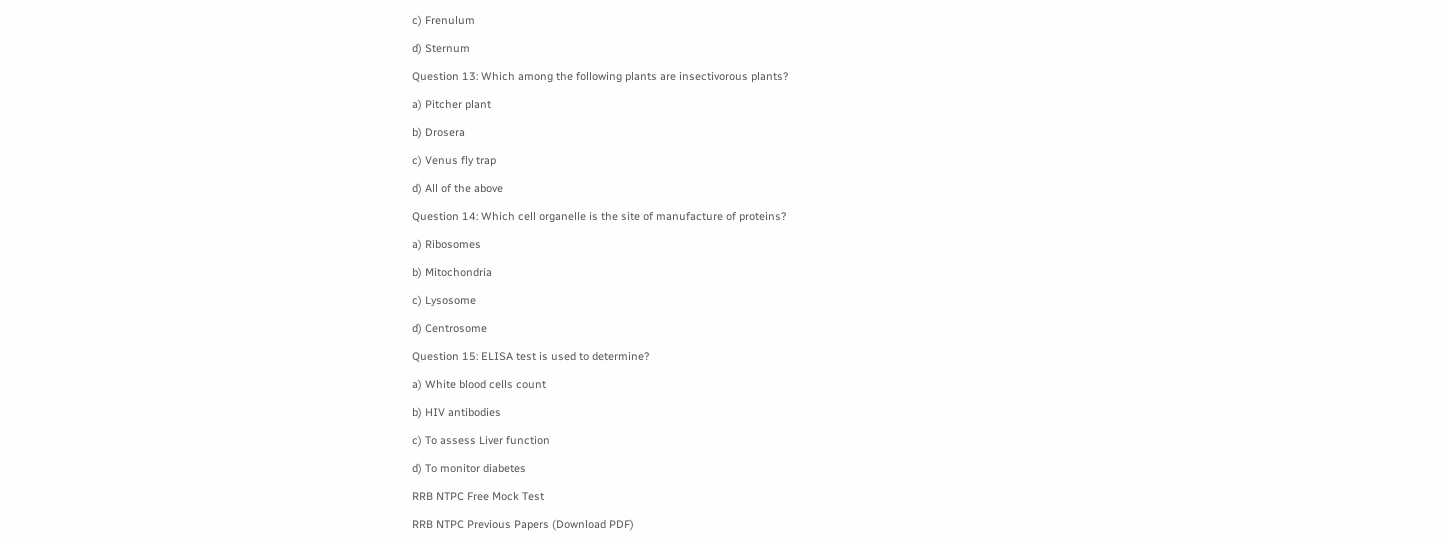c) Frenulum

d) Sternum

Question 13: Which among the following plants are insectivorous plants?

a) Pitcher plant

b) Drosera

c) Venus fly trap

d) All of the above

Question 14: Which cell organelle is the site of manufacture of proteins?

a) Ribosomes

b) Mitochondria

c) Lysosome

d) Centrosome

Question 15: ELISA test is used to determine?

a) White blood cells count

b) HIV antibodies

c) To assess Liver function

d) To monitor diabetes

RRB NTPC Free Mock Test

RRB NTPC Previous Papers (Download PDF)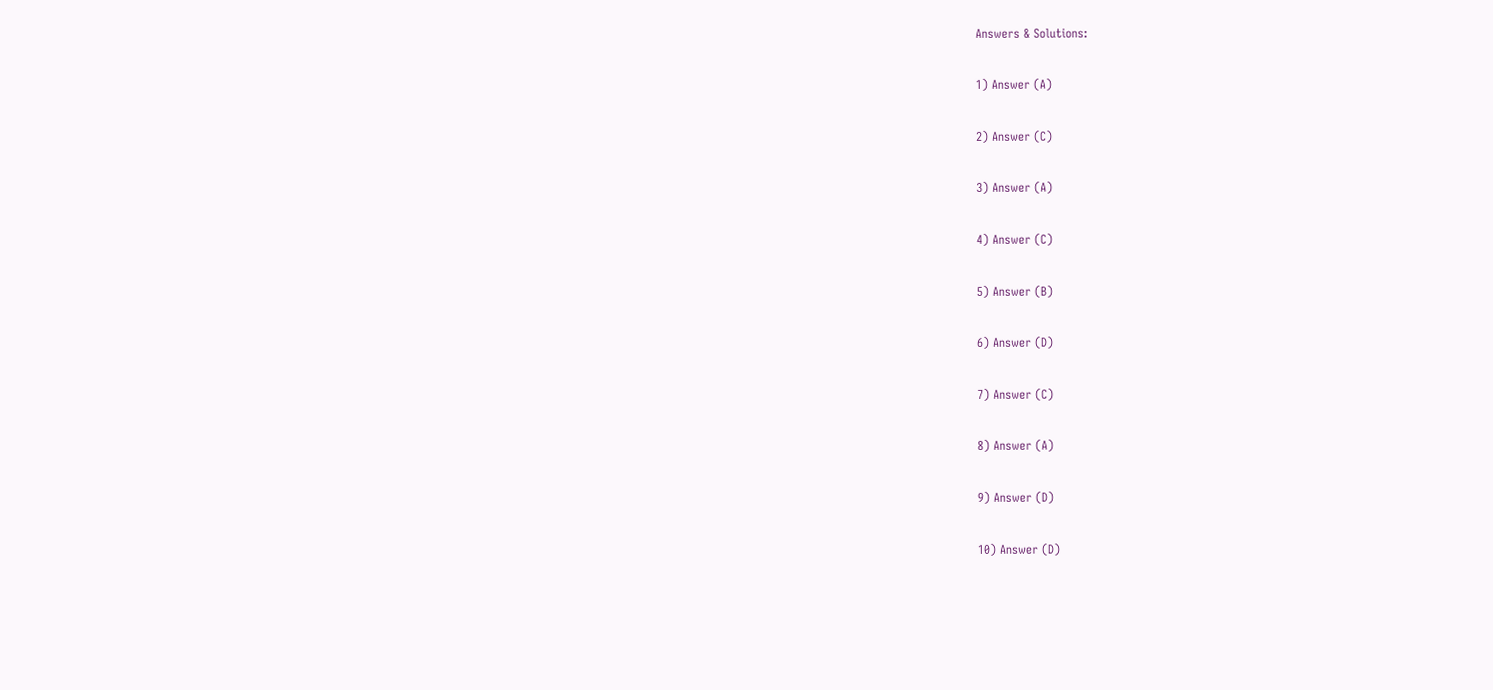Answers & Solutions:

1) Answer (A)

2) Answer (C)

3) Answer (A)

4) Answer (C)

5) Answer (B)

6) Answer (D)

7) Answer (C)

8) Answer (A)

9) Answer (D)

10) Answer (D)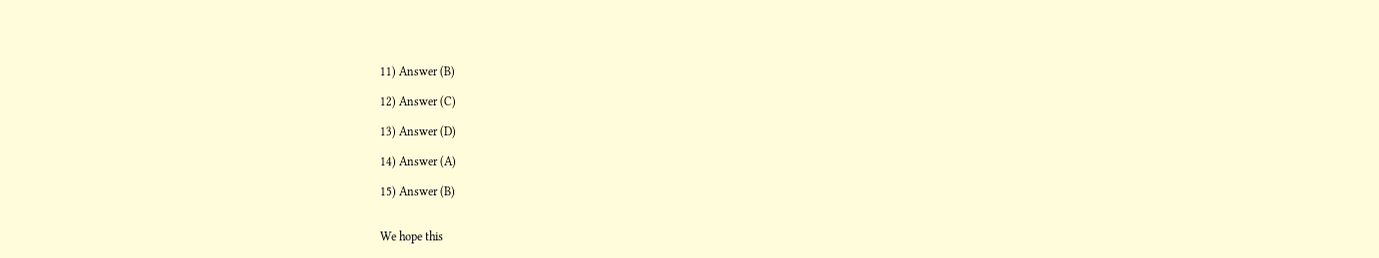11) Answer (B)

12) Answer (C)

13) Answer (D)

14) Answer (A)

15) Answer (B)


We hope this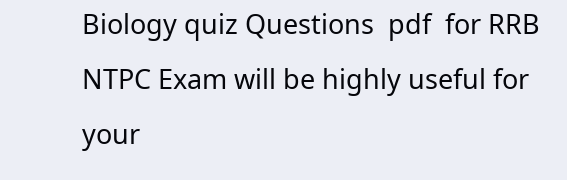Biology quiz Questions  pdf  for RRB NTPC Exam will be highly useful for your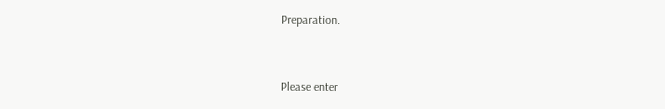Preparation.


Please enter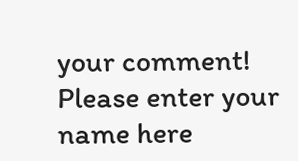your comment!
Please enter your name here